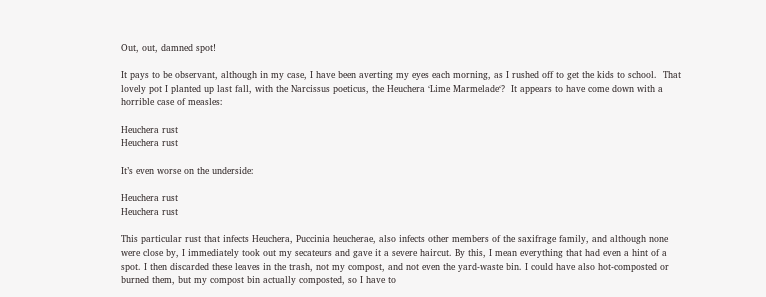Out, out, damned spot!

It pays to be observant, although in my case, I have been averting my eyes each morning, as I rushed off to get the kids to school.  That lovely pot I planted up last fall, with the Narcissus poeticus, the Heuchera ‘Lime Marmelade‘?  It appears to have come down with a horrible case of measles:

Heuchera rust
Heuchera rust

It’s even worse on the underside:

Heuchera rust
Heuchera rust

This particular rust that infects Heuchera, Puccinia heucherae, also infects other members of the saxifrage family, and although none were close by, I immediately took out my secateurs and gave it a severe haircut. By this, I mean everything that had even a hint of a spot. I then discarded these leaves in the trash, not my compost, and not even the yard-waste bin. I could have also hot-composted or burned them, but my compost bin actually composted, so I have to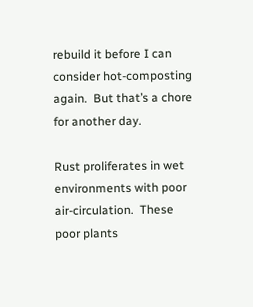rebuild it before I can consider hot-composting again.  But that’s a chore for another day.

Rust proliferates in wet environments with poor air-circulation.  These poor plants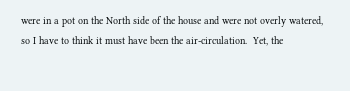were in a pot on the North side of the house and were not overly watered, so I have to think it must have been the air-circulation.  Yet, the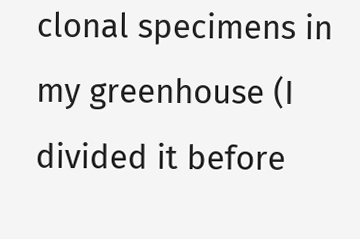clonal specimens in my greenhouse (I divided it before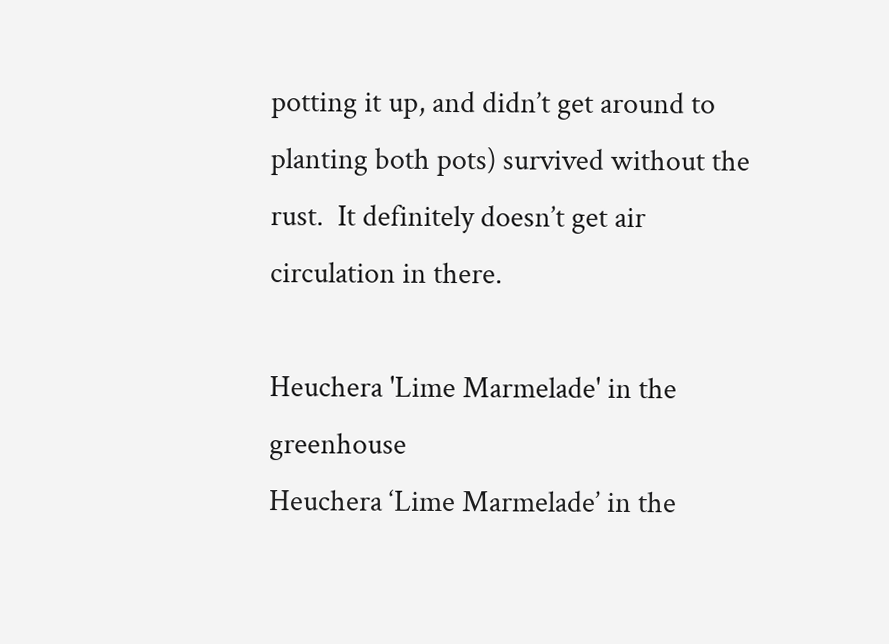potting it up, and didn’t get around to planting both pots) survived without the rust.  It definitely doesn’t get air circulation in there.

Heuchera 'Lime Marmelade' in the greenhouse
Heuchera ‘Lime Marmelade’ in the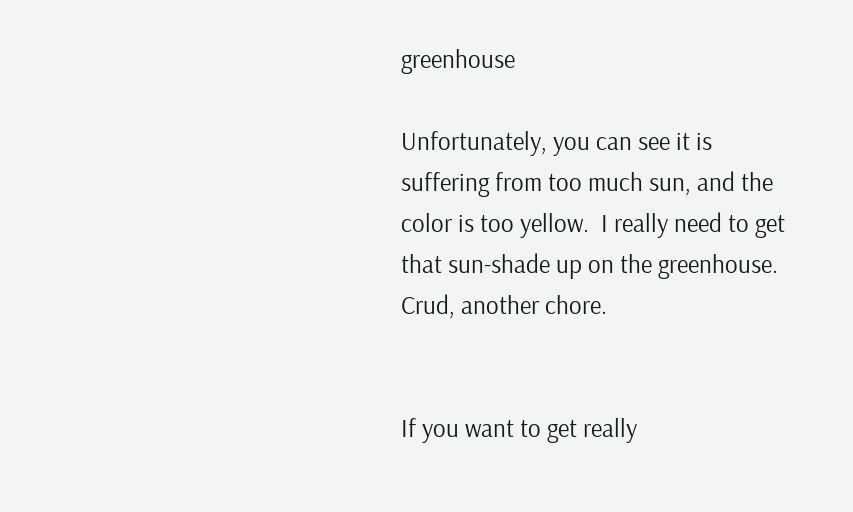greenhouse

Unfortunately, you can see it is suffering from too much sun, and the color is too yellow.  I really need to get that sun-shade up on the greenhouse.  Crud, another chore.


If you want to get really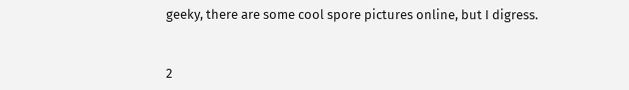geeky, there are some cool spore pictures online, but I digress.


2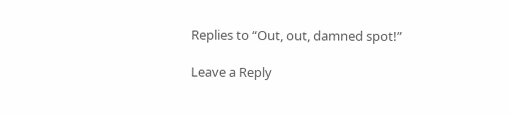Replies to “Out, out, damned spot!”

Leave a Reply